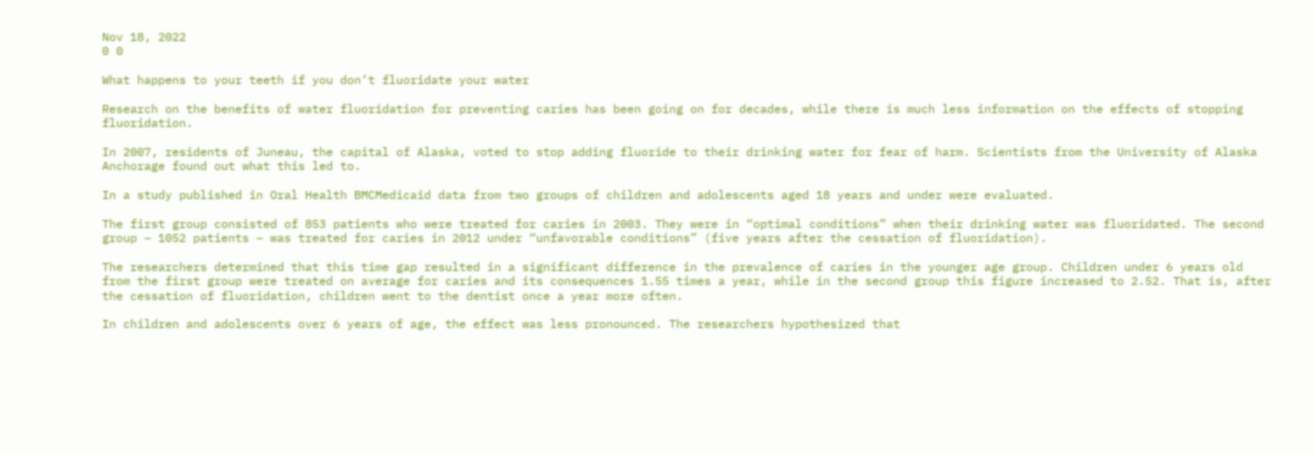Nov 18, 2022
0 0

What happens to your teeth if you don’t fluoridate your water

Research on the benefits of water fluoridation for preventing caries has been going on for decades, while there is much less information on the effects of stopping fluoridation.

In 2007, residents of Juneau, the capital of Alaska, voted to stop adding fluoride to their drinking water for fear of harm. Scientists from the University of Alaska Anchorage found out what this led to.

In a study published in Oral Health BMCMedicaid data from two groups of children and adolescents aged 18 years and under were evaluated.

The first group consisted of 853 patients who were treated for caries in 2003. They were in “optimal conditions” when their drinking water was fluoridated. The second group – 1052 patients – was treated for caries in 2012 under “unfavorable conditions” (five years after the cessation of fluoridation).

The researchers determined that this time gap resulted in a significant difference in the prevalence of caries in the younger age group. Children under 6 years old from the first group were treated on average for caries and its consequences 1.55 times a year, while in the second group this figure increased to 2.52. That is, after the cessation of fluoridation, children went to the dentist once a year more often.

In children and adolescents over 6 years of age, the effect was less pronounced. The researchers hypothesized that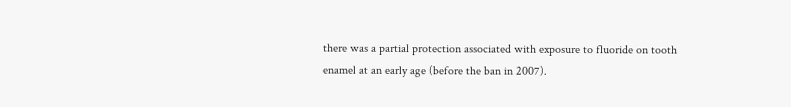there was a partial protection associated with exposure to fluoride on tooth enamel at an early age (before the ban in 2007).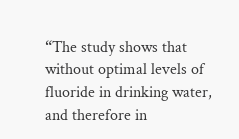“The study shows that without optimal levels of fluoride in drinking water, and therefore in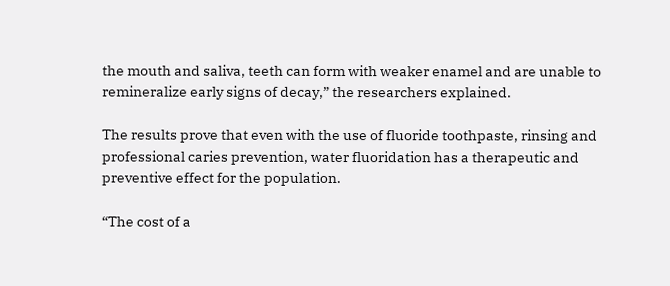the mouth and saliva, teeth can form with weaker enamel and are unable to remineralize early signs of decay,” the researchers explained.

The results prove that even with the use of fluoride toothpaste, rinsing and professional caries prevention, water fluoridation has a therapeutic and preventive effect for the population.

“The cost of a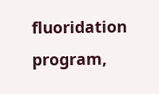fluoridation program,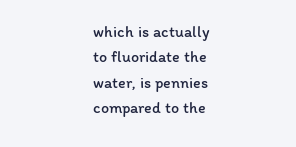which is actually to fluoridate the water, is pennies compared to the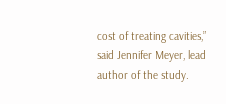cost of treating cavities,” said Jennifer Meyer, lead author of the study.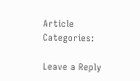Article Categories:

Leave a Reply